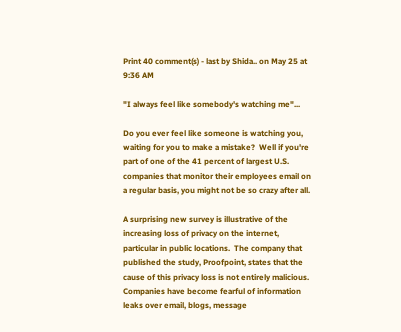Print 40 comment(s) - last by Shida.. on May 25 at 9:36 AM

"I always feel like somebody's watching me"...

Do you ever feel like someone is watching you, waiting for you to make a mistake?  Well if you're part of one of the 41 percent of largest U.S. companies that monitor their employees email on a regular basis, you might not be so crazy after all.

A surprising new survey is illustrative of the increasing loss of privacy on the internet, particular in public locations.  The company that published the study, Proofpoint, states that the cause of this privacy loss is not entirely malicious.  Companies have become fearful of information leaks over email, blogs, message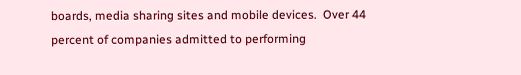boards, media sharing sites and mobile devices.  Over 44 percent of companies admitted to performing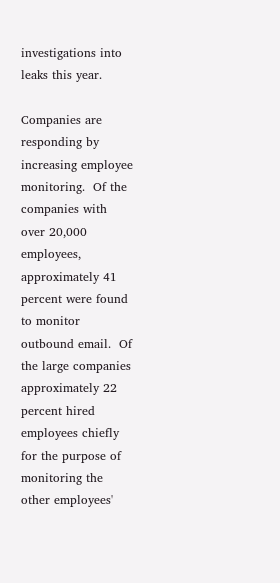investigations into leaks this year.

Companies are responding by increasing employee monitoring.  Of the companies with over 20,000 employees, approximately 41 percent were found to monitor outbound email.  Of the large companies approximately 22 percent hired employees chiefly for the purpose of monitoring the other employees'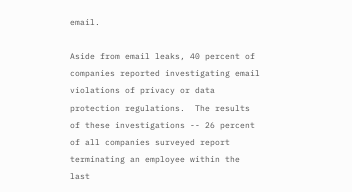email.

Aside from email leaks, 40 percent of companies reported investigating email violations of privacy or data protection regulations.  The results of these investigations -- 26 percent of all companies surveyed report terminating an employee within the last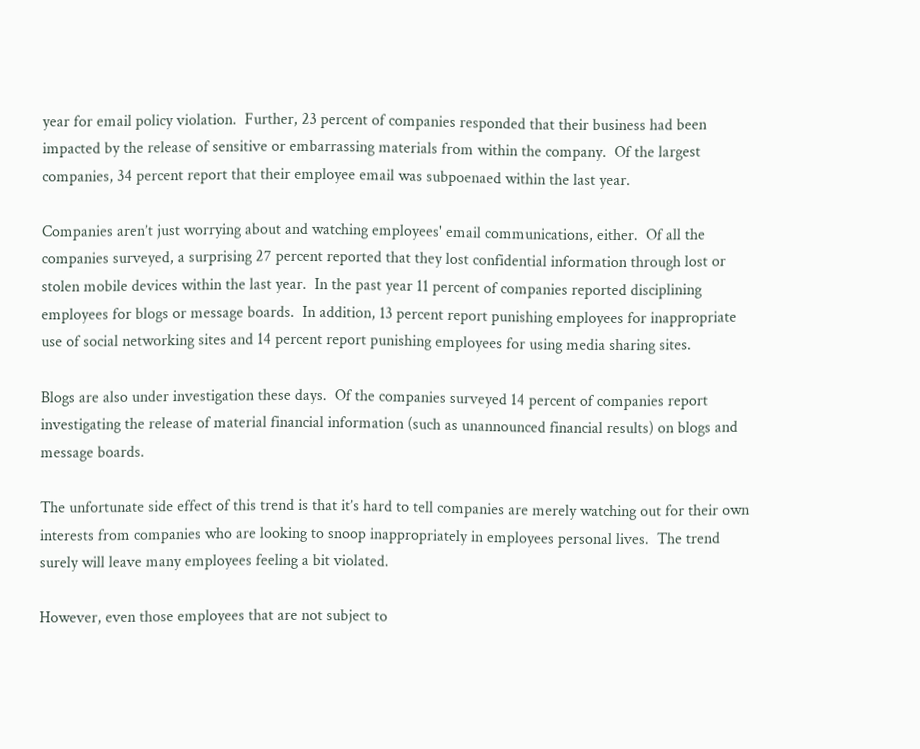year for email policy violation.  Further, 23 percent of companies responded that their business had been impacted by the release of sensitive or embarrassing materials from within the company.  Of the largest companies, 34 percent report that their employee email was subpoenaed within the last year.

Companies aren’t just worrying about and watching employees' email communications, either.  Of all the companies surveyed, a surprising 27 percent reported that they lost confidential information through lost or stolen mobile devices within the last year.  In the past year 11 percent of companies reported disciplining employees for blogs or message boards.  In addition, 13 percent report punishing employees for inappropriate use of social networking sites and 14 percent report punishing employees for using media sharing sites.

Blogs are also under investigation these days.  Of the companies surveyed 14 percent of companies report investigating the release of material financial information (such as unannounced financial results) on blogs and message boards.

The unfortunate side effect of this trend is that it’s hard to tell companies are merely watching out for their own interests from companies who are looking to snoop inappropriately in employees personal lives.  The trend surely will leave many employees feeling a bit violated.

However, even those employees that are not subject to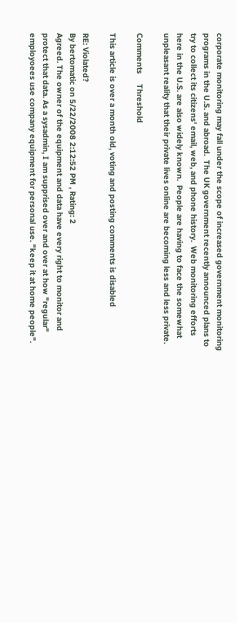corporate monitoring may fall under the scope of increased government monitoring programs in the U.S. and abroad.  The UK government recently announced plans to try to collect its citizens' email, web, and phone history.  Web monitoring efforts here in the U.S. are also widely known.  People are having to face the somewhat unpleasant reality that their private lives online are becoming less and less private.

Comments     Threshold

This article is over a month old, voting and posting comments is disabled

RE: Violated?
By bertomatic on 5/22/2008 2:12:52 PM , Rating: 2
Agreed. The owner of the equipment and data have every right to monitor and protect that data. As a sysadmin, I am supprised over and over at how "regular" employoees use company equipment for personal use. "keep it at home people".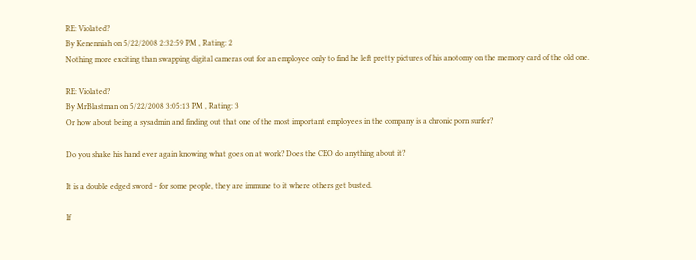RE: Violated?
By Kenenniah on 5/22/2008 2:32:59 PM , Rating: 2
Nothing more exciting than swapping digital cameras out for an employee only to find he left pretty pictures of his anotomy on the memory card of the old one.

RE: Violated?
By MrBlastman on 5/22/2008 3:05:13 PM , Rating: 3
Or how about being a sysadmin and finding out that one of the most important employees in the company is a chronic porn surfer?

Do you shake his hand ever again knowing what goes on at work? Does the CEO do anything about it?

It is a double edged sword - for some people, they are immune to it where others get busted.

If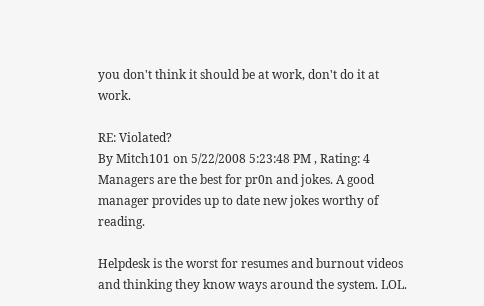you don't think it should be at work, don't do it at work.

RE: Violated?
By Mitch101 on 5/22/2008 5:23:48 PM , Rating: 4
Managers are the best for pr0n and jokes. A good manager provides up to date new jokes worthy of reading.

Helpdesk is the worst for resumes and burnout videos and thinking they know ways around the system. LOL.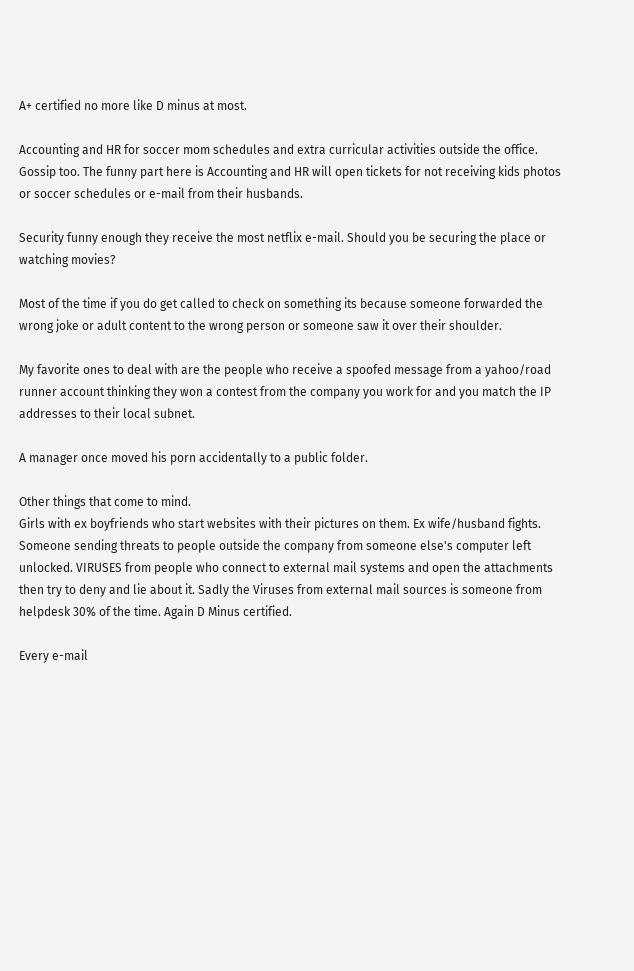A+ certified no more like D minus at most.

Accounting and HR for soccer mom schedules and extra curricular activities outside the office. Gossip too. The funny part here is Accounting and HR will open tickets for not receiving kids photos or soccer schedules or e-mail from their husbands.

Security funny enough they receive the most netflix e-mail. Should you be securing the place or watching movies?

Most of the time if you do get called to check on something its because someone forwarded the wrong joke or adult content to the wrong person or someone saw it over their shoulder.

My favorite ones to deal with are the people who receive a spoofed message from a yahoo/road runner account thinking they won a contest from the company you work for and you match the IP addresses to their local subnet.

A manager once moved his porn accidentally to a public folder.

Other things that come to mind.
Girls with ex boyfriends who start websites with their pictures on them. Ex wife/husband fights. Someone sending threats to people outside the company from someone else's computer left unlocked. VIRUSES from people who connect to external mail systems and open the attachments then try to deny and lie about it. Sadly the Viruses from external mail sources is someone from helpdesk 30% of the time. Again D Minus certified.

Every e-mail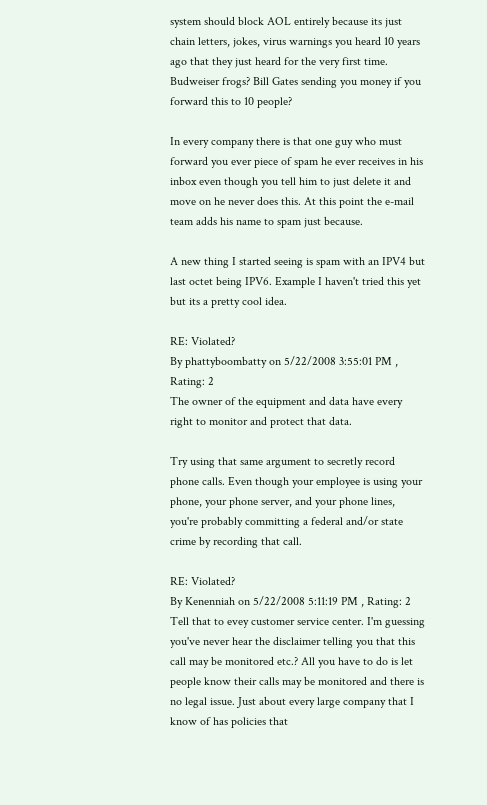system should block AOL entirely because its just chain letters, jokes, virus warnings you heard 10 years ago that they just heard for the very first time. Budweiser frogs? Bill Gates sending you money if you forward this to 10 people?

In every company there is that one guy who must forward you ever piece of spam he ever receives in his inbox even though you tell him to just delete it and move on he never does this. At this point the e-mail team adds his name to spam just because.

A new thing I started seeing is spam with an IPV4 but last octet being IPV6. Example I haven't tried this yet but its a pretty cool idea.

RE: Violated?
By phattyboombatty on 5/22/2008 3:55:01 PM , Rating: 2
The owner of the equipment and data have every right to monitor and protect that data.

Try using that same argument to secretly record phone calls. Even though your employee is using your phone, your phone server, and your phone lines, you're probably committing a federal and/or state crime by recording that call.

RE: Violated?
By Kenenniah on 5/22/2008 5:11:19 PM , Rating: 2
Tell that to evey customer service center. I'm guessing you've never hear the disclaimer telling you that this call may be monitored etc.? All you have to do is let people know their calls may be monitored and there is no legal issue. Just about every large company that I know of has policies that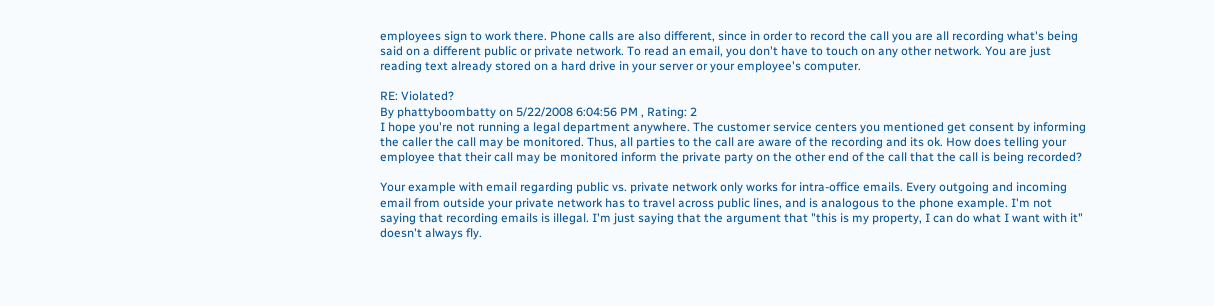employees sign to work there. Phone calls are also different, since in order to record the call you are all recording what's being said on a different public or private network. To read an email, you don't have to touch on any other network. You are just reading text already stored on a hard drive in your server or your employee's computer.

RE: Violated?
By phattyboombatty on 5/22/2008 6:04:56 PM , Rating: 2
I hope you're not running a legal department anywhere. The customer service centers you mentioned get consent by informing the caller the call may be monitored. Thus, all parties to the call are aware of the recording and its ok. How does telling your employee that their call may be monitored inform the private party on the other end of the call that the call is being recorded?

Your example with email regarding public vs. private network only works for intra-office emails. Every outgoing and incoming email from outside your private network has to travel across public lines, and is analogous to the phone example. I'm not saying that recording emails is illegal. I'm just saying that the argument that "this is my property, I can do what I want with it" doesn't always fly.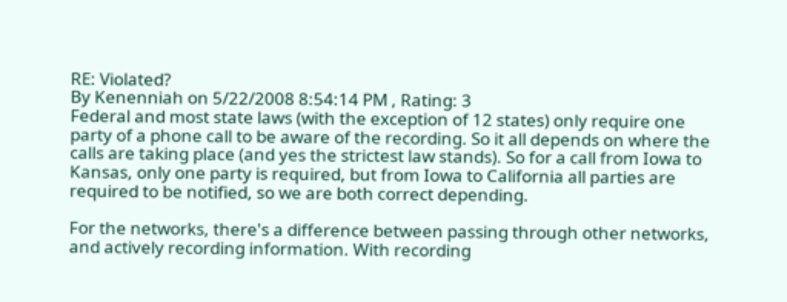RE: Violated?
By Kenenniah on 5/22/2008 8:54:14 PM , Rating: 3
Federal and most state laws (with the exception of 12 states) only require one party of a phone call to be aware of the recording. So it all depends on where the calls are taking place (and yes the strictest law stands). So for a call from Iowa to Kansas, only one party is required, but from Iowa to California all parties are required to be notified, so we are both correct depending.

For the networks, there's a difference between passing through other networks, and actively recording information. With recording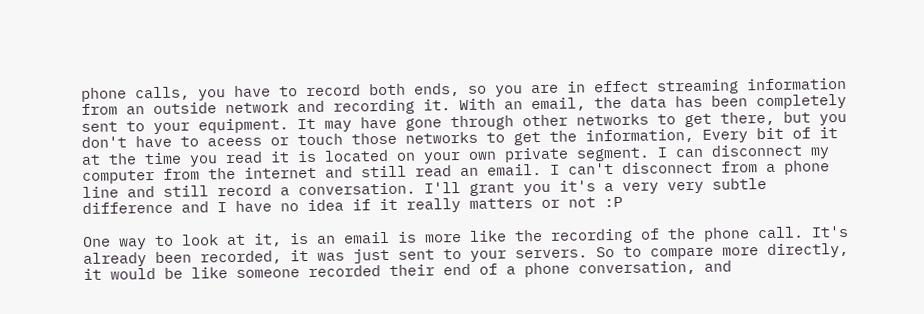phone calls, you have to record both ends, so you are in effect streaming information from an outside network and recording it. With an email, the data has been completely sent to your equipment. It may have gone through other networks to get there, but you don't have to aceess or touch those networks to get the information, Every bit of it at the time you read it is located on your own private segment. I can disconnect my computer from the internet and still read an email. I can't disconnect from a phone line and still record a conversation. I'll grant you it's a very very subtle difference and I have no idea if it really matters or not :P

One way to look at it, is an email is more like the recording of the phone call. It's already been recorded, it was just sent to your servers. So to compare more directly, it would be like someone recorded their end of a phone conversation, and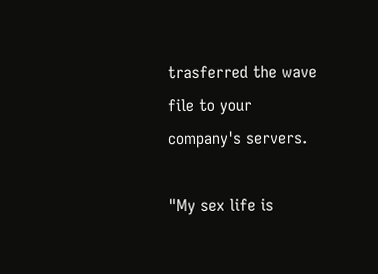trasferred the wave file to your company's servers.

"My sex life is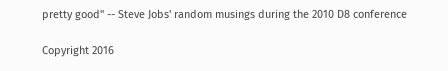pretty good" -- Steve Jobs' random musings during the 2010 D8 conference

Copyright 2016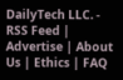DailyTech LLC. - RSS Feed | Advertise | About Us | Ethics | FAQ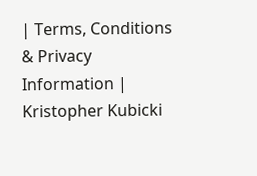| Terms, Conditions & Privacy Information | Kristopher Kubicki